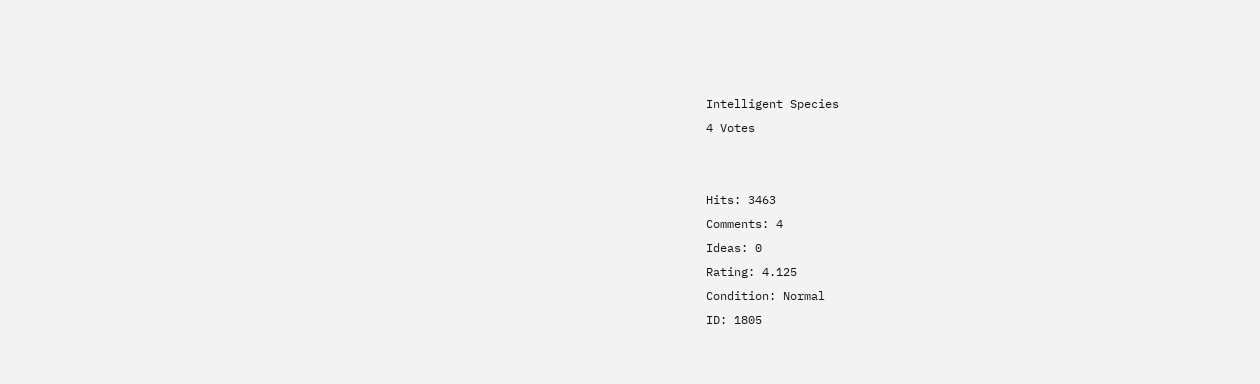Intelligent Species
4 Votes


Hits: 3463
Comments: 4
Ideas: 0
Rating: 4.125
Condition: Normal
ID: 1805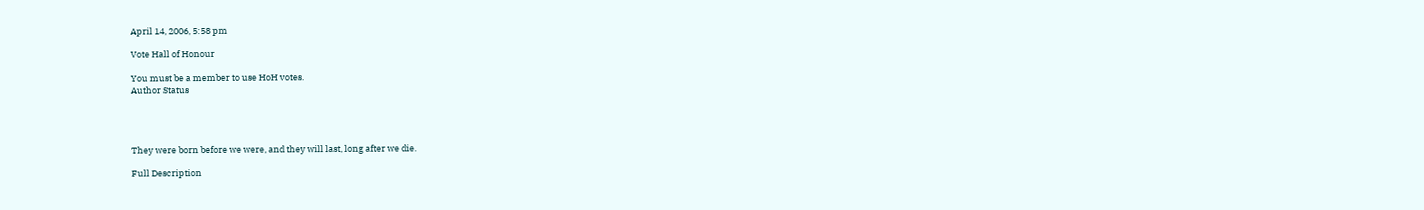April 14, 2006, 5:58 pm

Vote Hall of Honour

You must be a member to use HoH votes.
Author Status




They were born before we were, and they will last, long after we die.

Full Description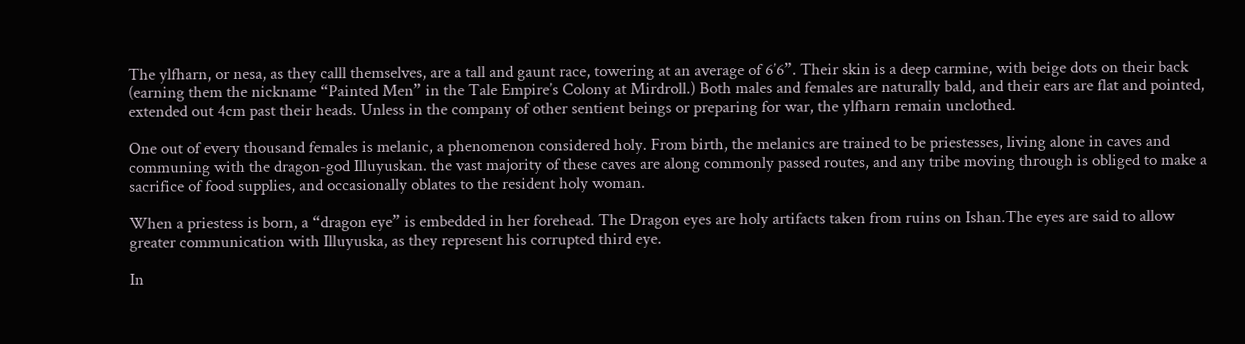The ylfharn, or nesa, as they calll themselves, are a tall and gaunt race, towering at an average of 6’6”. Their skin is a deep carmine, with beige dots on their back (earning them the nickname “Painted Men” in the Tale Empire’s Colony at Mirdroll.) Both males and females are naturally bald, and their ears are flat and pointed, extended out 4cm past their heads. Unless in the company of other sentient beings or preparing for war, the ylfharn remain unclothed.

One out of every thousand females is melanic, a phenomenon considered holy. From birth, the melanics are trained to be priestesses, living alone in caves and communing with the dragon-god Illuyuskan. the vast majority of these caves are along commonly passed routes, and any tribe moving through is obliged to make a sacrifice of food supplies, and occasionally oblates to the resident holy woman.

When a priestess is born, a “dragon eye” is embedded in her forehead. The Dragon eyes are holy artifacts taken from ruins on Ishan.The eyes are said to allow greater communication with Illuyuska, as they represent his corrupted third eye.

In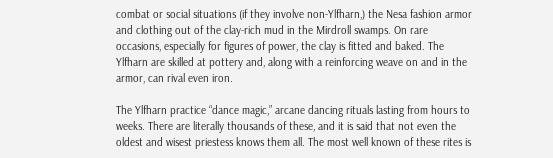combat or social situations (if they involve non-Ylfharn,) the Nesa fashion armor and clothing out of the clay-rich mud in the Mirdroll swamps. On rare occasions, especially for figures of power, the clay is fitted and baked. The Ylfharn are skilled at pottery and, along with a reinforcing weave on and in the armor, can rival even iron.

The Ylfharn practice “dance magic,” arcane dancing rituals lasting from hours to weeks. There are literally thousands of these, and it is said that not even the oldest and wisest priestess knows them all. The most well known of these rites is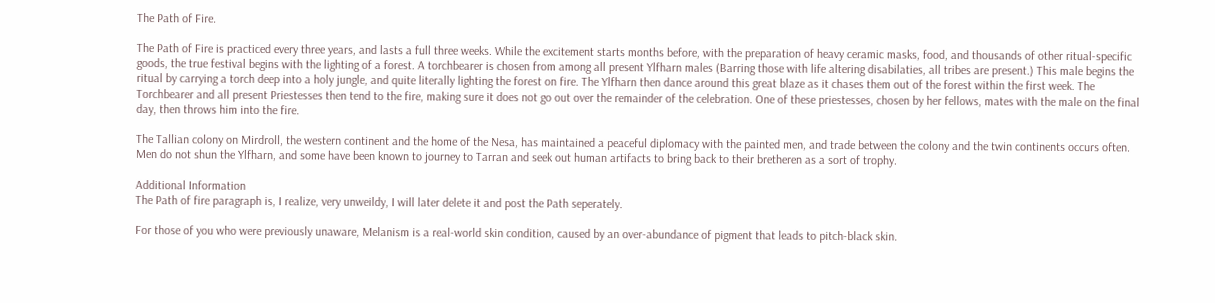The Path of Fire.

The Path of Fire is practiced every three years, and lasts a full three weeks. While the excitement starts months before, with the preparation of heavy ceramic masks, food, and thousands of other ritual-specific goods, the true festival begins with the lighting of a forest. A torchbearer is chosen from among all present Ylfharn males (Barring those with life altering disabilaties, all tribes are present.) This male begins the ritual by carrying a torch deep into a holy jungle, and quite literally lighting the forest on fire. The Ylfharn then dance around this great blaze as it chases them out of the forest within the first week. The Torchbearer and all present Priestesses then tend to the fire, making sure it does not go out over the remainder of the celebration. One of these priestesses, chosen by her fellows, mates with the male on the final day, then throws him into the fire.

The Tallian colony on Mirdroll, the western continent and the home of the Nesa, has maintained a peaceful diplomacy with the painted men, and trade between the colony and the twin continents occurs often. Men do not shun the Ylfharn, and some have been known to journey to Tarran and seek out human artifacts to bring back to their bretheren as a sort of trophy.

Additional Information
The Path of fire paragraph is, I realize, very unweildy, I will later delete it and post the Path seperately.

For those of you who were previously unaware, Melanism is a real-world skin condition, caused by an over-abundance of pigment that leads to pitch-black skin.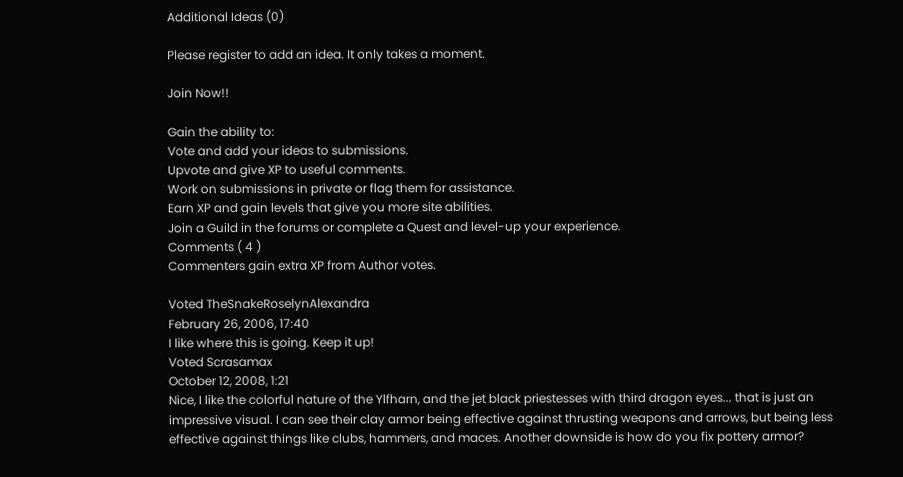Additional Ideas (0)

Please register to add an idea. It only takes a moment.

Join Now!!

Gain the ability to:
Vote and add your ideas to submissions.
Upvote and give XP to useful comments.
Work on submissions in private or flag them for assistance.
Earn XP and gain levels that give you more site abilities.
Join a Guild in the forums or complete a Quest and level-up your experience.
Comments ( 4 )
Commenters gain extra XP from Author votes.

Voted TheSnakeRoselynAlexandra
February 26, 2006, 17:40
I like where this is going. Keep it up!
Voted Scrasamax
October 12, 2008, 1:21
Nice, I like the colorful nature of the Ylfharn, and the jet black priestesses with third dragon eyes... that is just an impressive visual. I can see their clay armor being effective against thrusting weapons and arrows, but being less effective against things like clubs, hammers, and maces. Another downside is how do you fix pottery armor?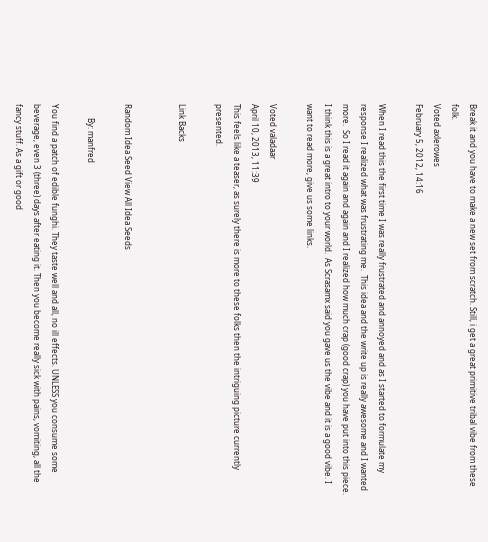Break it and you have to make a new set from scratch. Still, i get a great primitive tribal vibe from these folk.
Voted axlerowes
February 5, 2012, 14:16

When I read this the first time I was really frustrated and annoyed and as I started to formulate my response I realized what was frustrating me.  This idea and the write up is really awesome and I wanted more.  So I read it again and again and I realized how much crap (good crap) you have put into this piece.  I think this is a great intro to your world.  As Scrasamx said you gave us the vibe and it is a good vibe. I want to read more, give us some links.

Voted valadaar
April 10, 2013, 11:39
This feels like a teaser, as surely there is more to these folks then the intriguing picture currently presented.

Link Backs


Random Idea Seed View All Idea Seeds

       By: manfred

You find a patch of edible funghi. They taste well and all, no ill effects. UNLESS you consume some beverage, even 3 (three) days after eating it. Then you become really sick with pains, vomiting, all the fancy stuff. As a gift or good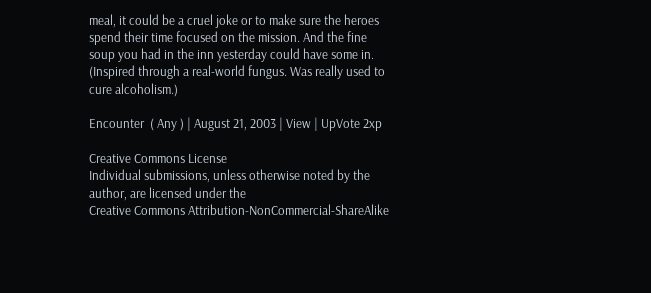meal, it could be a cruel joke or to make sure the heroes spend their time focused on the mission. And the fine soup you had in the inn yesterday could have some in.
(Inspired through a real-world fungus. Was really used to cure alcoholism.)

Encounter  ( Any ) | August 21, 2003 | View | UpVote 2xp

Creative Commons License
Individual submissions, unless otherwise noted by the author, are licensed under the
Creative Commons Attribution-NonCommercial-ShareAlike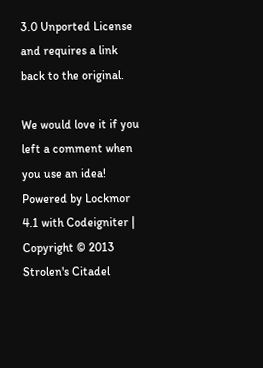3.0 Unported License
and requires a link back to the original.

We would love it if you left a comment when you use an idea!
Powered by Lockmor 4.1 with Codeigniter | Copyright © 2013 Strolen's Citadel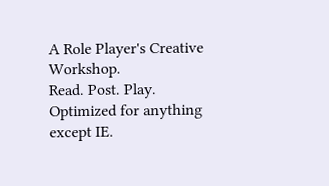A Role Player's Creative Workshop.
Read. Post. Play.
Optimized for anything except IE.